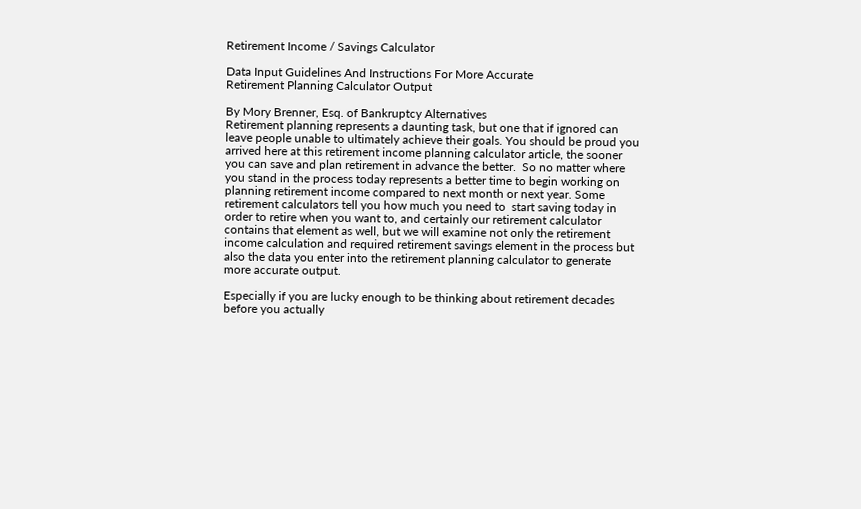Retirement Income / Savings Calculator

Data Input Guidelines And Instructions For More Accurate
Retirement Planning Calculator Output

By Mory Brenner, Esq. of Bankruptcy Alternatives
Retirement planning represents a daunting task, but one that if ignored can leave people unable to ultimately achieve their goals. You should be proud you arrived here at this retirement income planning calculator article, the sooner you can save and plan retirement in advance the better.  So no matter where you stand in the process today represents a better time to begin working on planning retirement income compared to next month or next year. Some retirement calculators tell you how much you need to  start saving today in order to retire when you want to, and certainly our retirement calculator contains that element as well, but we will examine not only the retirement income calculation and required retirement savings element in the process but also the data you enter into the retirement planning calculator to generate more accurate output.

Especially if you are lucky enough to be thinking about retirement decades before you actually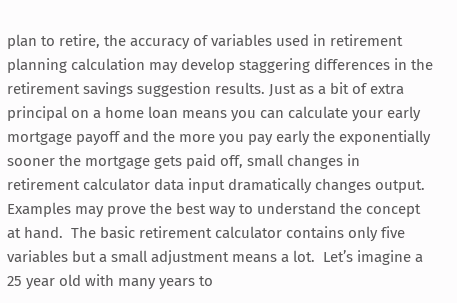plan to retire, the accuracy of variables used in retirement planning calculation may develop staggering differences in the retirement savings suggestion results. Just as a bit of extra principal on a home loan means you can calculate your early mortgage payoff and the more you pay early the exponentially sooner the mortgage gets paid off, small changes in retirement calculator data input dramatically changes output.  Examples may prove the best way to understand the concept at hand.  The basic retirement calculator contains only five variables but a small adjustment means a lot.  Let’s imagine a 25 year old with many years to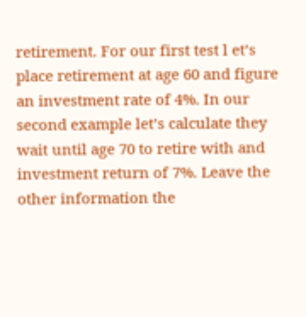retirement. For our first test l et’s place retirement at age 60 and figure an investment rate of 4%. In our second example let’s calculate they wait until age 70 to retire with and investment return of 7%. Leave the other information the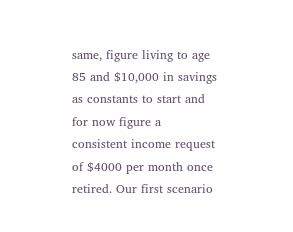same, figure living to age 85 and $10,000 in savings as constants to start and for now figure a consistent income request of $4000 per month once retired. Our first scenario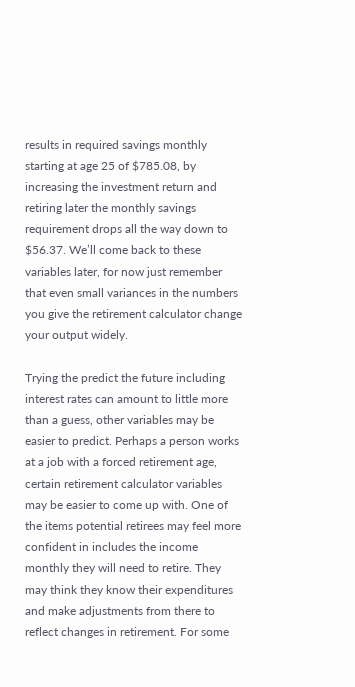results in required savings monthly starting at age 25 of $785.08, by increasing the investment return and retiring later the monthly savings requirement drops all the way down to $56.37. We’ll come back to these variables later, for now just remember that even small variances in the numbers you give the retirement calculator change your output widely.

Trying the predict the future including interest rates can amount to little more than a guess, other variables may be easier to predict. Perhaps a person works at a job with a forced retirement age, certain retirement calculator variables may be easier to come up with. One of the items potential retirees may feel more confident in includes the income monthly they will need to retire. They may think they know their expenditures and make adjustments from there to reflect changes in retirement. For some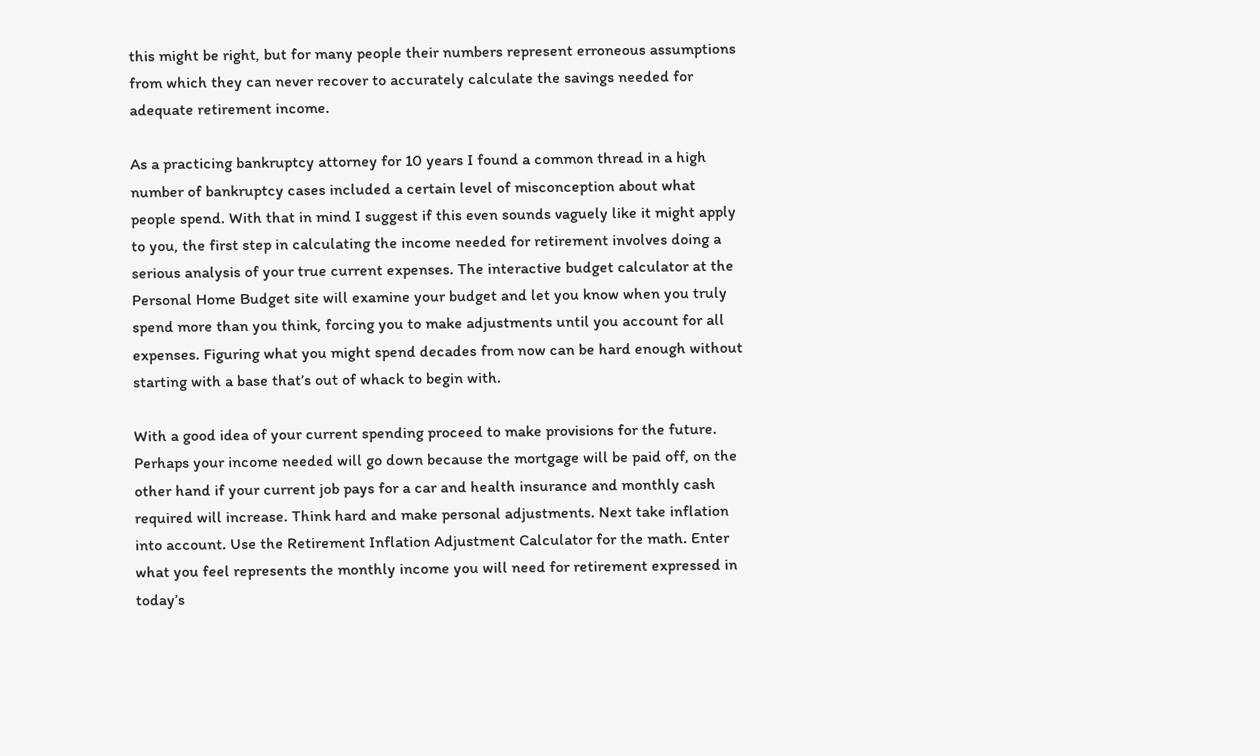this might be right, but for many people their numbers represent erroneous assumptions from which they can never recover to accurately calculate the savings needed for adequate retirement income.

As a practicing bankruptcy attorney for 10 years I found a common thread in a high number of bankruptcy cases included a certain level of misconception about what people spend. With that in mind I suggest if this even sounds vaguely like it might apply to you, the first step in calculating the income needed for retirement involves doing a serious analysis of your true current expenses. The interactive budget calculator at the Personal Home Budget site will examine your budget and let you know when you truly spend more than you think, forcing you to make adjustments until you account for all expenses. Figuring what you might spend decades from now can be hard enough without starting with a base that’s out of whack to begin with.

With a good idea of your current spending proceed to make provisions for the future. Perhaps your income needed will go down because the mortgage will be paid off, on the other hand if your current job pays for a car and health insurance and monthly cash required will increase. Think hard and make personal adjustments. Next take inflation into account. Use the Retirement Inflation Adjustment Calculator for the math. Enter what you feel represents the monthly income you will need for retirement expressed in today’s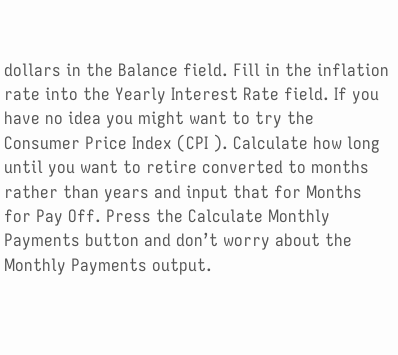dollars in the Balance field. Fill in the inflation rate into the Yearly Interest Rate field. If you have no idea you might want to try the Consumer Price Index (CPI ). Calculate how long until you want to retire converted to months rather than years and input that for Months for Pay Off. Press the Calculate Monthly Payments button and don’t worry about the Monthly Payments output.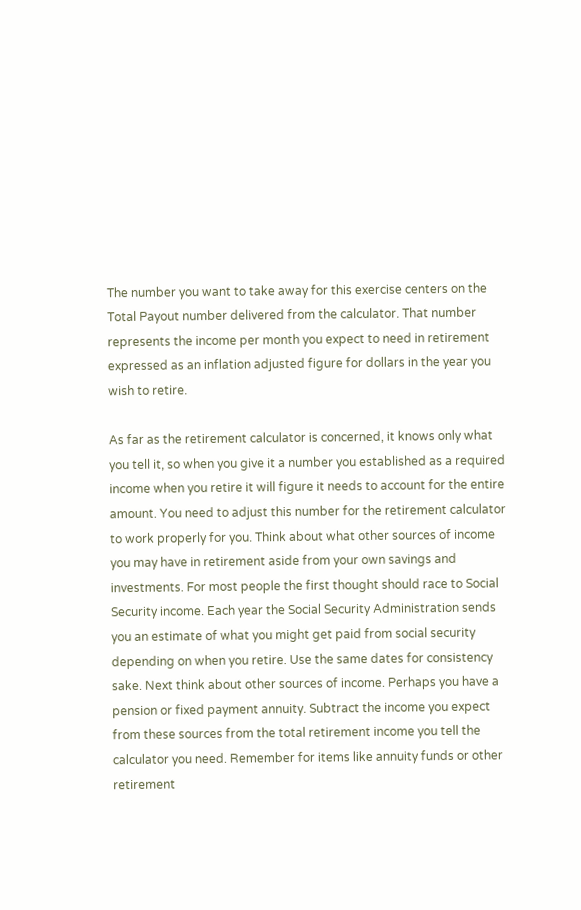The number you want to take away for this exercise centers on the Total Payout number delivered from the calculator. That number represents the income per month you expect to need in retirement expressed as an inflation adjusted figure for dollars in the year you wish to retire.

As far as the retirement calculator is concerned, it knows only what you tell it, so when you give it a number you established as a required income when you retire it will figure it needs to account for the entire amount. You need to adjust this number for the retirement calculator to work properly for you. Think about what other sources of income you may have in retirement aside from your own savings and investments. For most people the first thought should race to Social Security income. Each year the Social Security Administration sends you an estimate of what you might get paid from social security depending on when you retire. Use the same dates for consistency sake. Next think about other sources of income. Perhaps you have a pension or fixed payment annuity. Subtract the income you expect from these sources from the total retirement income you tell the calculator you need. Remember for items like annuity funds or other retirement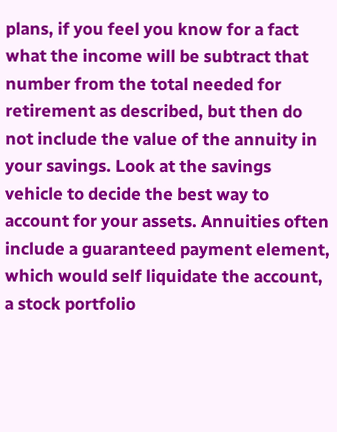plans, if you feel you know for a fact what the income will be subtract that number from the total needed for retirement as described, but then do not include the value of the annuity in your savings. Look at the savings vehicle to decide the best way to account for your assets. Annuities often include a guaranteed payment element, which would self liquidate the account, a stock portfolio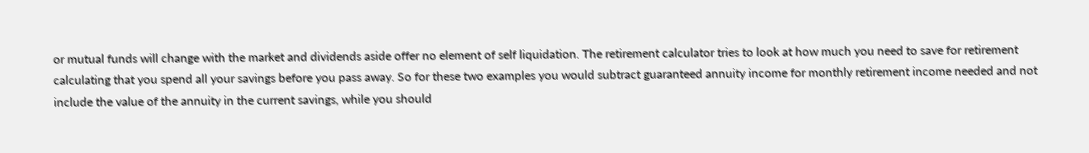or mutual funds will change with the market and dividends aside offer no element of self liquidation. The retirement calculator tries to look at how much you need to save for retirement calculating that you spend all your savings before you pass away. So for these two examples you would subtract guaranteed annuity income for monthly retirement income needed and not include the value of the annuity in the current savings, while you should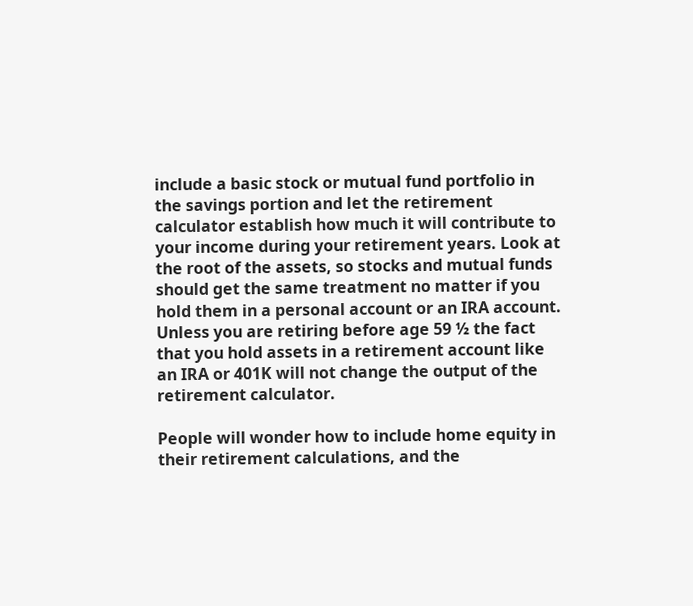include a basic stock or mutual fund portfolio in the savings portion and let the retirement calculator establish how much it will contribute to your income during your retirement years. Look at the root of the assets, so stocks and mutual funds should get the same treatment no matter if you hold them in a personal account or an IRA account. Unless you are retiring before age 59 ½ the fact that you hold assets in a retirement account like an IRA or 401K will not change the output of the retirement calculator.

People will wonder how to include home equity in their retirement calculations, and the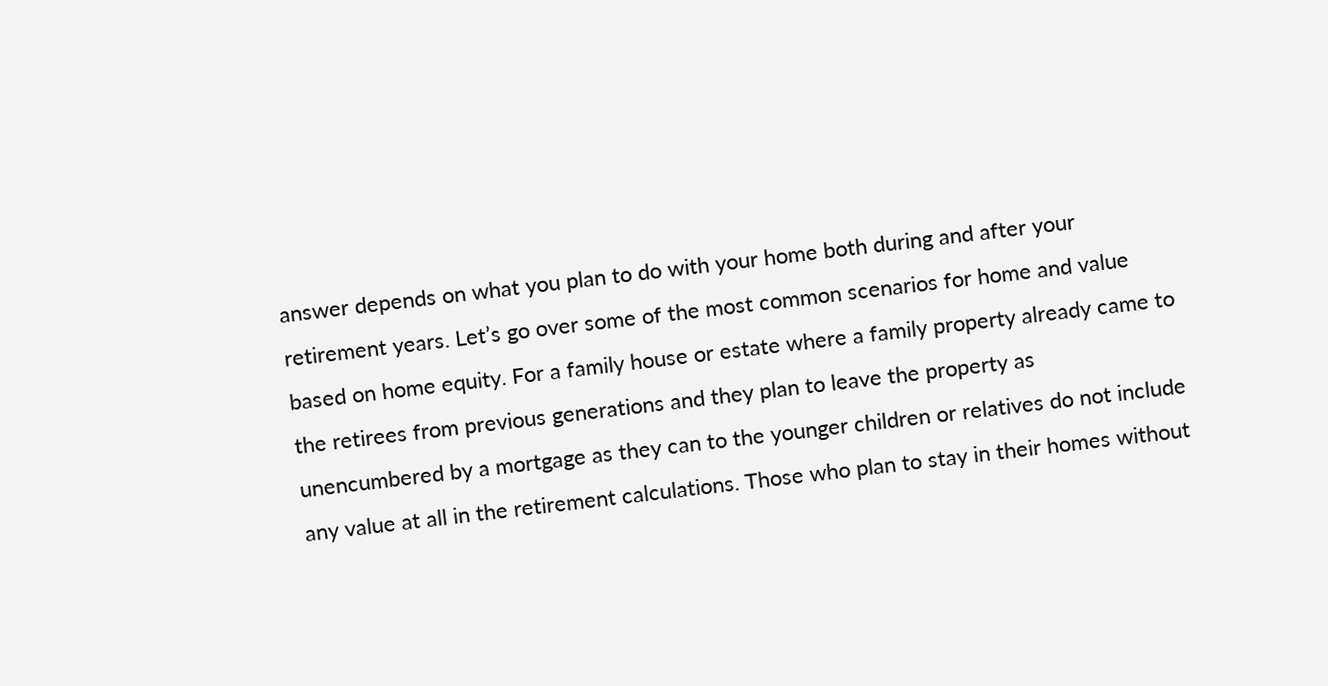answer depends on what you plan to do with your home both during and after your retirement years. Let’s go over some of the most common scenarios for home and value based on home equity. For a family house or estate where a family property already came to the retirees from previous generations and they plan to leave the property as unencumbered by a mortgage as they can to the younger children or relatives do not include any value at all in the retirement calculations. Those who plan to stay in their homes without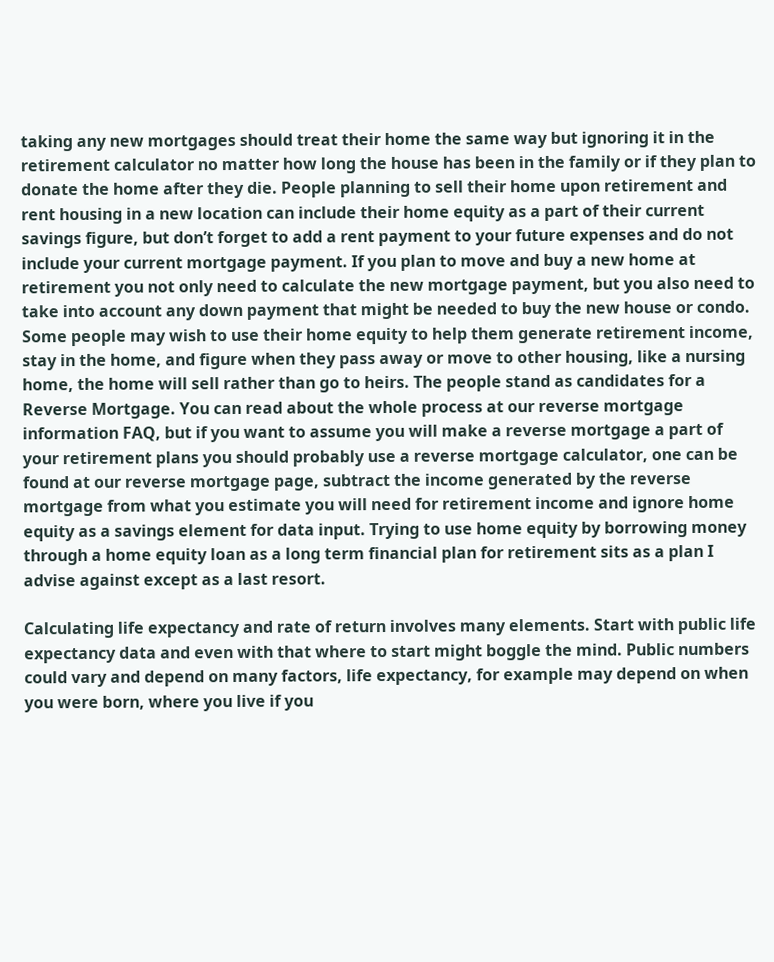taking any new mortgages should treat their home the same way but ignoring it in the retirement calculator no matter how long the house has been in the family or if they plan to donate the home after they die. People planning to sell their home upon retirement and rent housing in a new location can include their home equity as a part of their current savings figure, but don’t forget to add a rent payment to your future expenses and do not include your current mortgage payment. If you plan to move and buy a new home at retirement you not only need to calculate the new mortgage payment, but you also need to take into account any down payment that might be needed to buy the new house or condo. Some people may wish to use their home equity to help them generate retirement income, stay in the home, and figure when they pass away or move to other housing, like a nursing home, the home will sell rather than go to heirs. The people stand as candidates for a Reverse Mortgage. You can read about the whole process at our reverse mortgage information FAQ, but if you want to assume you will make a reverse mortgage a part of your retirement plans you should probably use a reverse mortgage calculator, one can be found at our reverse mortgage page, subtract the income generated by the reverse mortgage from what you estimate you will need for retirement income and ignore home equity as a savings element for data input. Trying to use home equity by borrowing money through a home equity loan as a long term financial plan for retirement sits as a plan I advise against except as a last resort.

Calculating life expectancy and rate of return involves many elements. Start with public life expectancy data and even with that where to start might boggle the mind. Public numbers could vary and depend on many factors, life expectancy, for example may depend on when you were born, where you live if you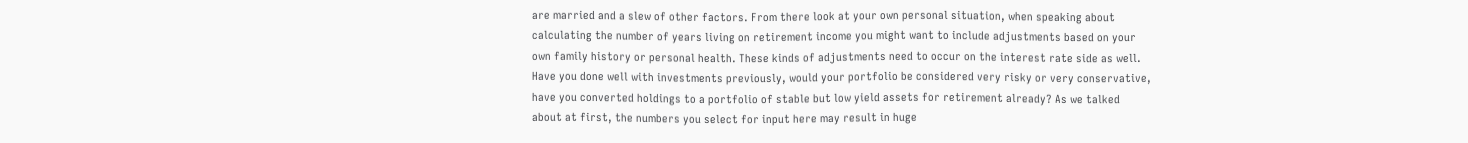are married and a slew of other factors. From there look at your own personal situation, when speaking about calculating the number of years living on retirement income you might want to include adjustments based on your own family history or personal health. These kinds of adjustments need to occur on the interest rate side as well. Have you done well with investments previously, would your portfolio be considered very risky or very conservative, have you converted holdings to a portfolio of stable but low yield assets for retirement already? As we talked about at first, the numbers you select for input here may result in huge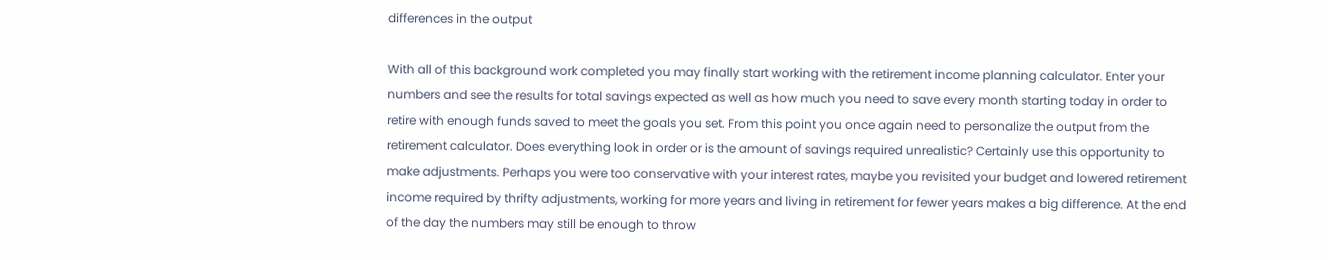differences in the output

With all of this background work completed you may finally start working with the retirement income planning calculator. Enter your numbers and see the results for total savings expected as well as how much you need to save every month starting today in order to retire with enough funds saved to meet the goals you set. From this point you once again need to personalize the output from the retirement calculator. Does everything look in order or is the amount of savings required unrealistic? Certainly use this opportunity to make adjustments. Perhaps you were too conservative with your interest rates, maybe you revisited your budget and lowered retirement income required by thrifty adjustments, working for more years and living in retirement for fewer years makes a big difference. At the end of the day the numbers may still be enough to throw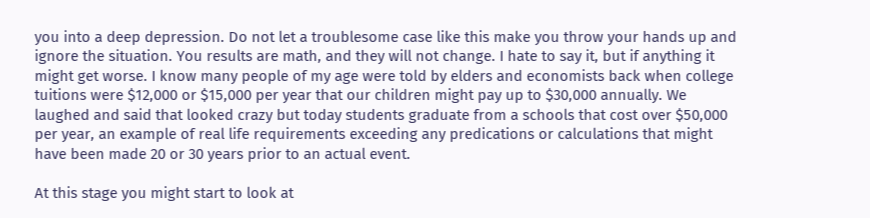you into a deep depression. Do not let a troublesome case like this make you throw your hands up and ignore the situation. You results are math, and they will not change. I hate to say it, but if anything it might get worse. I know many people of my age were told by elders and economists back when college tuitions were $12,000 or $15,000 per year that our children might pay up to $30,000 annually. We laughed and said that looked crazy but today students graduate from a schools that cost over $50,000 per year, an example of real life requirements exceeding any predications or calculations that might have been made 20 or 30 years prior to an actual event.

At this stage you might start to look at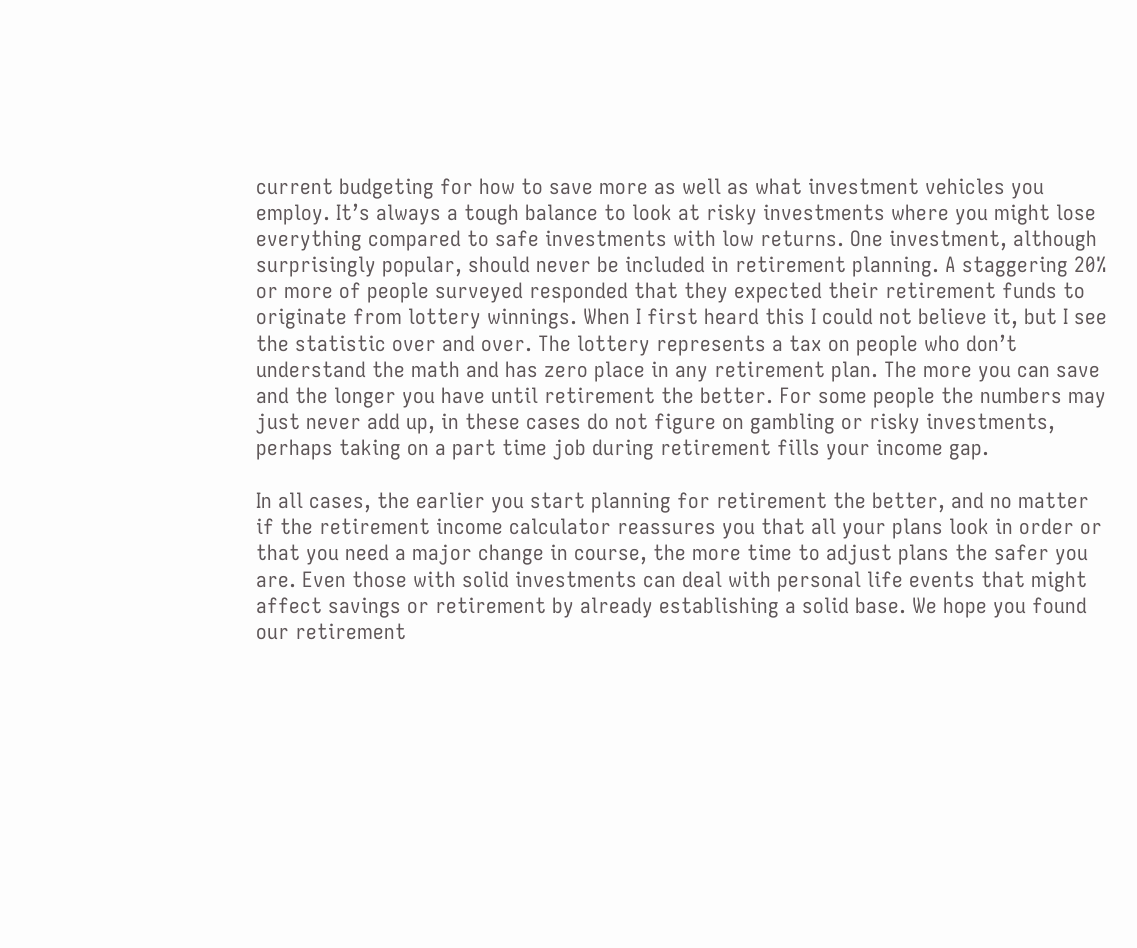current budgeting for how to save more as well as what investment vehicles you employ. It’s always a tough balance to look at risky investments where you might lose everything compared to safe investments with low returns. One investment, although surprisingly popular, should never be included in retirement planning. A staggering 20% or more of people surveyed responded that they expected their retirement funds to originate from lottery winnings. When I first heard this I could not believe it, but I see the statistic over and over. The lottery represents a tax on people who don’t understand the math and has zero place in any retirement plan. The more you can save and the longer you have until retirement the better. For some people the numbers may just never add up, in these cases do not figure on gambling or risky investments, perhaps taking on a part time job during retirement fills your income gap.

In all cases, the earlier you start planning for retirement the better, and no matter if the retirement income calculator reassures you that all your plans look in order or that you need a major change in course, the more time to adjust plans the safer you are. Even those with solid investments can deal with personal life events that might affect savings or retirement by already establishing a solid base. We hope you found our retirement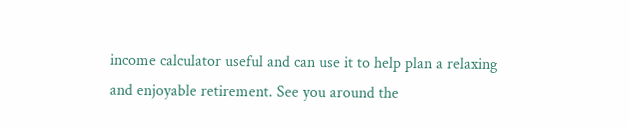income calculator useful and can use it to help plan a relaxing and enjoyable retirement. See you around the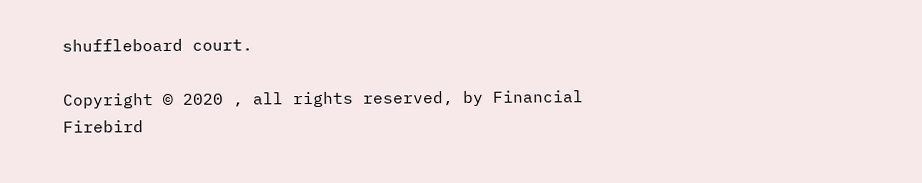shuffleboard court.

Copyright © 2020 , all rights reserved, by Financial Firebird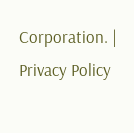Corporation. | Privacy Policy